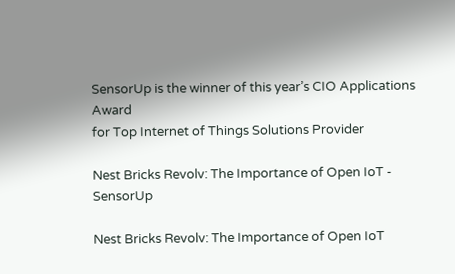SensorUp is the winner of this year’s CIO Applications Award
for Top Internet of Things Solutions Provider

Nest Bricks Revolv: The Importance of Open IoT - SensorUp

Nest Bricks Revolv: The Importance of Open IoT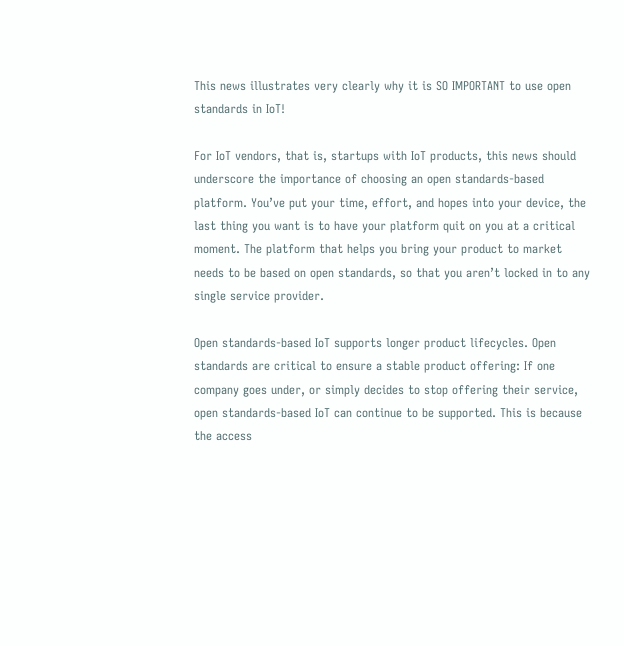This news illustrates very clearly why it is SO IMPORTANT to use open standards in IoT!

For IoT vendors, that is, startups with IoT products, this news should underscore the importance of choosing an open standards-based platform. You’ve put your time, effort, and hopes into your device, the last thing you want is to have your platform quit on you at a critical moment. The platform that helps you bring your product to market needs to be based on open standards, so that you aren’t locked in to any single service provider.

Open standards-based IoT supports longer product lifecycles. Open standards are critical to ensure a stable product offering: If one company goes under, or simply decides to stop offering their service, open standards-based IoT can continue to be supported. This is because the access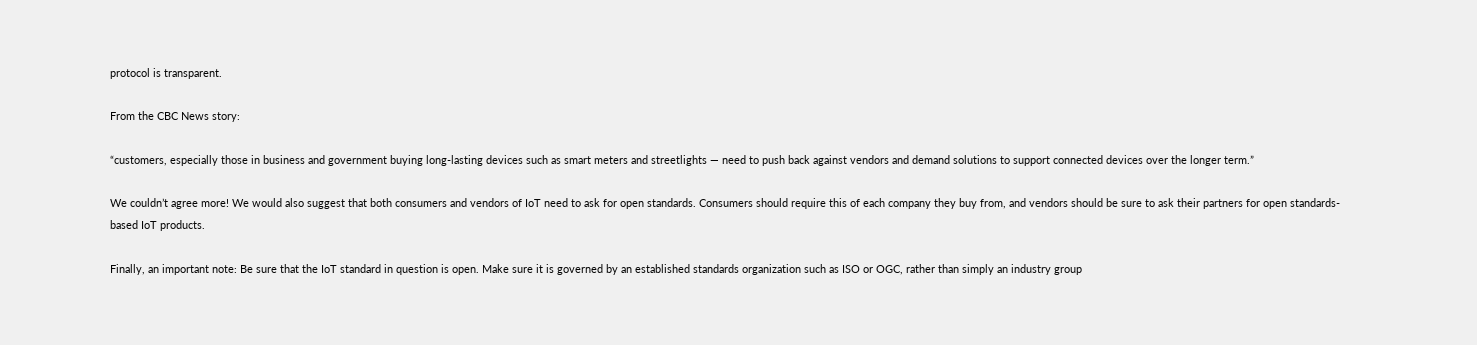protocol is transparent.

From the CBC News story:

“customers, especially those in business and government buying long-lasting devices such as smart meters and streetlights — need to push back against vendors and demand solutions to support connected devices over the longer term.”

We couldn’t agree more! We would also suggest that both consumers and vendors of IoT need to ask for open standards. Consumers should require this of each company they buy from, and vendors should be sure to ask their partners for open standards-based IoT products.

Finally, an important note: Be sure that the IoT standard in question is open. Make sure it is governed by an established standards organization such as ISO or OGC, rather than simply an industry group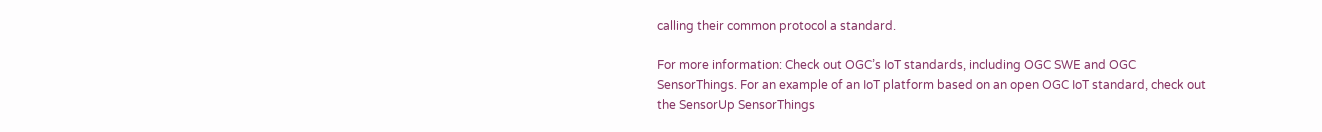calling their common protocol a standard.

For more information: Check out OGC’s IoT standards, including OGC SWE and OGC SensorThings. For an example of an IoT platform based on an open OGC IoT standard, check out the SensorUp SensorThings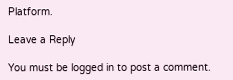Platform.

Leave a Reply

You must be logged in to post a comment.